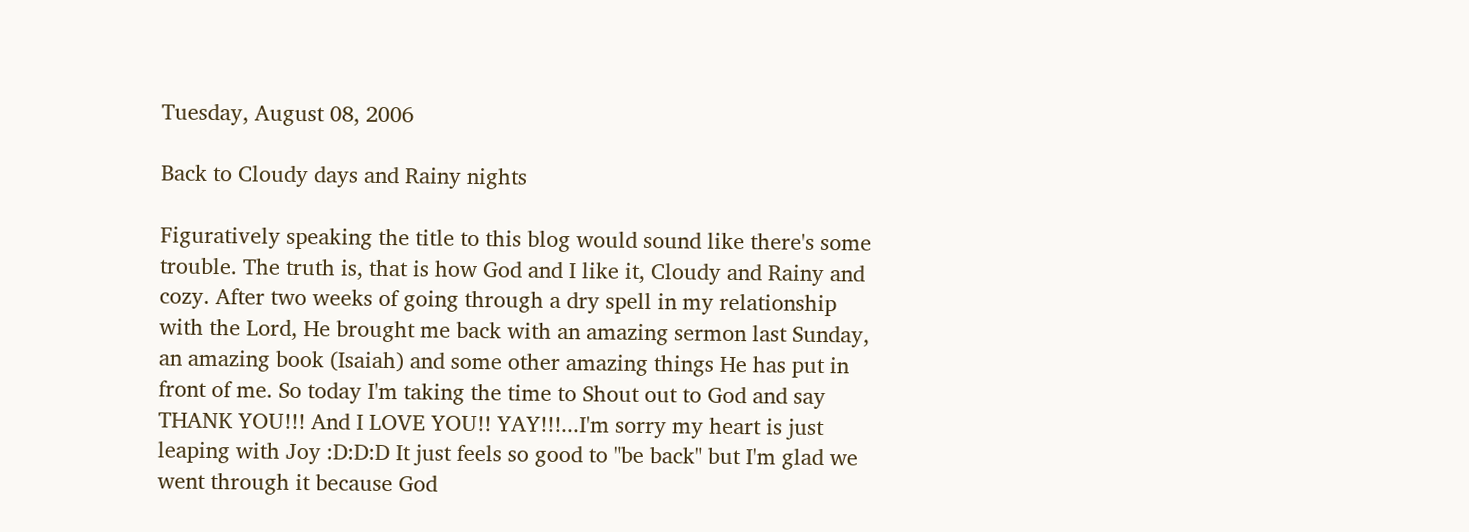Tuesday, August 08, 2006

Back to Cloudy days and Rainy nights

Figuratively speaking the title to this blog would sound like there's some trouble. The truth is, that is how God and I like it, Cloudy and Rainy and cozy. After two weeks of going through a dry spell in my relationship with the Lord, He brought me back with an amazing sermon last Sunday, an amazing book (Isaiah) and some other amazing things He has put in front of me. So today I'm taking the time to Shout out to God and say THANK YOU!!! And I LOVE YOU!! YAY!!!...I'm sorry my heart is just leaping with Joy :D:D:D It just feels so good to "be back" but I'm glad we went through it because God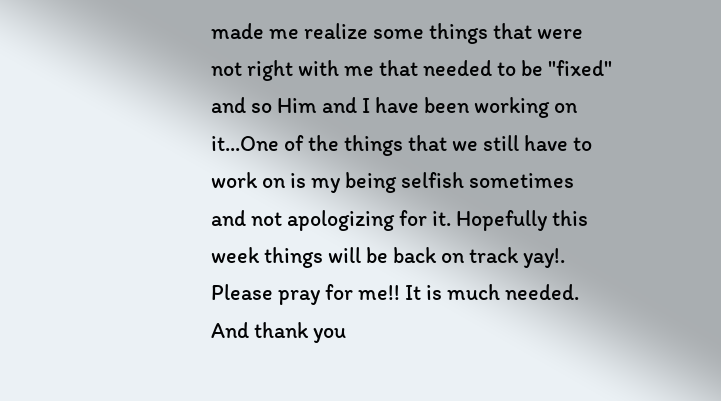made me realize some things that were not right with me that needed to be "fixed" and so Him and I have been working on it...One of the things that we still have to work on is my being selfish sometimes and not apologizing for it. Hopefully this week things will be back on track yay!. Please pray for me!! It is much needed. And thank you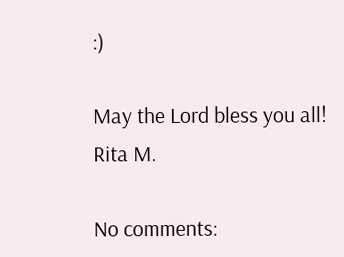:)

May the Lord bless you all!
Rita M.

No comments: